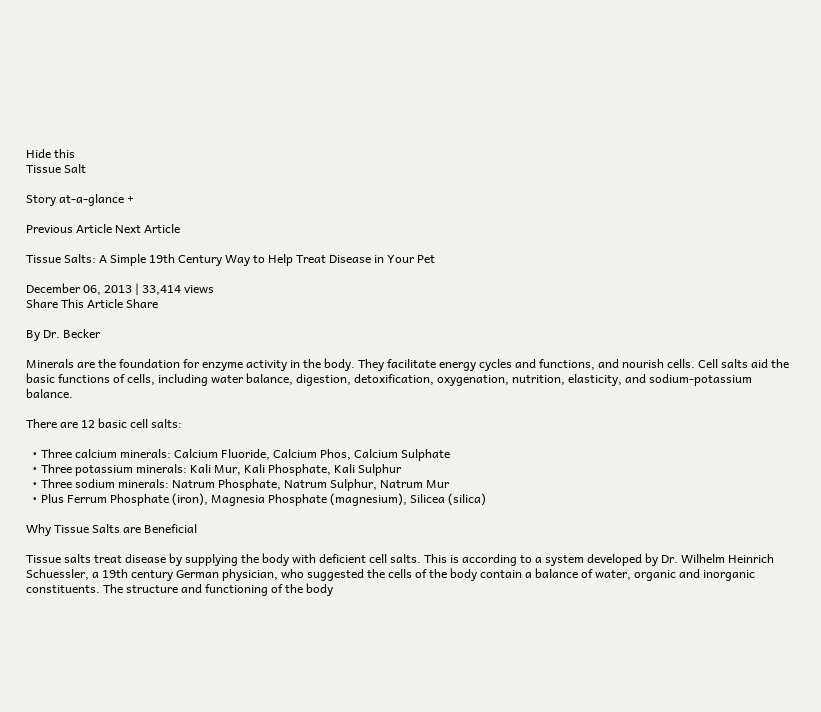Hide this
Tissue Salt

Story at-a-glance +

Previous Article Next Article

Tissue Salts: A Simple 19th Century Way to Help Treat Disease in Your Pet

December 06, 2013 | 33,414 views
Share This Article Share

By Dr. Becker

Minerals are the foundation for enzyme activity in the body. They facilitate energy cycles and functions, and nourish cells. Cell salts aid the basic functions of cells, including water balance, digestion, detoxification, oxygenation, nutrition, elasticity, and sodium-potassium balance.

There are 12 basic cell salts:

  • Three calcium minerals: Calcium Fluoride, Calcium Phos, Calcium Sulphate
  • Three potassium minerals: Kali Mur, Kali Phosphate, Kali Sulphur
  • Three sodium minerals: Natrum Phosphate, Natrum Sulphur, Natrum Mur
  • Plus Ferrum Phosphate (iron), Magnesia Phosphate (magnesium), Silicea (silica)

Why Tissue Salts are Beneficial

Tissue salts treat disease by supplying the body with deficient cell salts. This is according to a system developed by Dr. Wilhelm Heinrich Schuessler, a 19th century German physician, who suggested the cells of the body contain a balance of water, organic and inorganic constituents. The structure and functioning of the body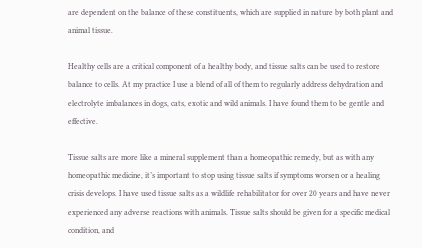are dependent on the balance of these constituents, which are supplied in nature by both plant and animal tissue.

Healthy cells are a critical component of a healthy body, and tissue salts can be used to restore balance to cells. At my practice I use a blend of all of them to regularly address dehydration and electrolyte imbalances in dogs, cats, exotic and wild animals. I have found them to be gentle and effective.

Tissue salts are more like a mineral supplement than a homeopathic remedy, but as with any homeopathic medicine, it’s important to stop using tissue salts if symptoms worsen or a healing crisis develops. I have used tissue salts as a wildlife rehabilitator for over 20 years and have never experienced any adverse reactions with animals. Tissue salts should be given for a specific medical condition, and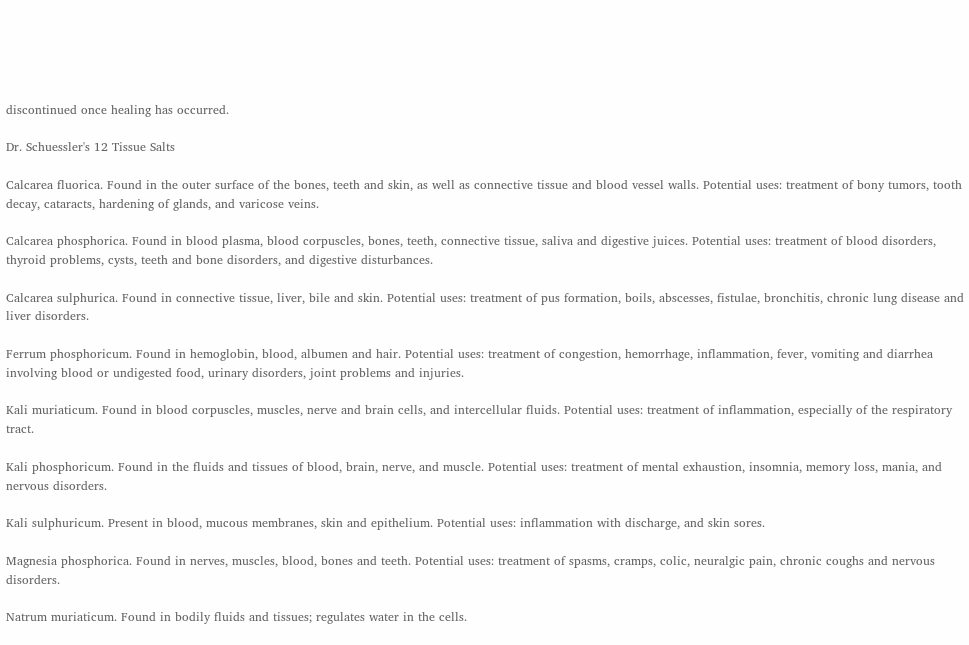discontinued once healing has occurred.

Dr. Schuessler's 12 Tissue Salts

Calcarea fluorica. Found in the outer surface of the bones, teeth and skin, as well as connective tissue and blood vessel walls. Potential uses: treatment of bony tumors, tooth decay, cataracts, hardening of glands, and varicose veins.

Calcarea phosphorica. Found in blood plasma, blood corpuscles, bones, teeth, connective tissue, saliva and digestive juices. Potential uses: treatment of blood disorders, thyroid problems, cysts, teeth and bone disorders, and digestive disturbances.

Calcarea sulphurica. Found in connective tissue, liver, bile and skin. Potential uses: treatment of pus formation, boils, abscesses, fistulae, bronchitis, chronic lung disease and liver disorders.

Ferrum phosphoricum. Found in hemoglobin, blood, albumen and hair. Potential uses: treatment of congestion, hemorrhage, inflammation, fever, vomiting and diarrhea involving blood or undigested food, urinary disorders, joint problems and injuries.

Kali muriaticum. Found in blood corpuscles, muscles, nerve and brain cells, and intercellular fluids. Potential uses: treatment of inflammation, especially of the respiratory tract.

Kali phosphoricum. Found in the fluids and tissues of blood, brain, nerve, and muscle. Potential uses: treatment of mental exhaustion, insomnia, memory loss, mania, and nervous disorders.

Kali sulphuricum. Present in blood, mucous membranes, skin and epithelium. Potential uses: inflammation with discharge, and skin sores.

Magnesia phosphorica. Found in nerves, muscles, blood, bones and teeth. Potential uses: treatment of spasms, cramps, colic, neuralgic pain, chronic coughs and nervous disorders.

Natrum muriaticum. Found in bodily fluids and tissues; regulates water in the cells.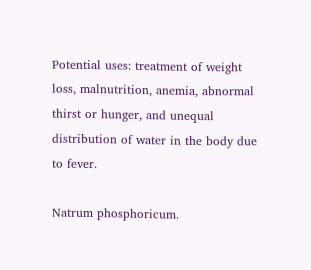Potential uses: treatment of weight loss, malnutrition, anemia, abnormal thirst or hunger, and unequal distribution of water in the body due to fever.

Natrum phosphoricum.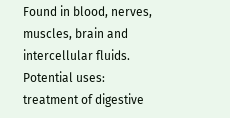Found in blood, nerves, muscles, brain and intercellular fluids. Potential uses: treatment of digestive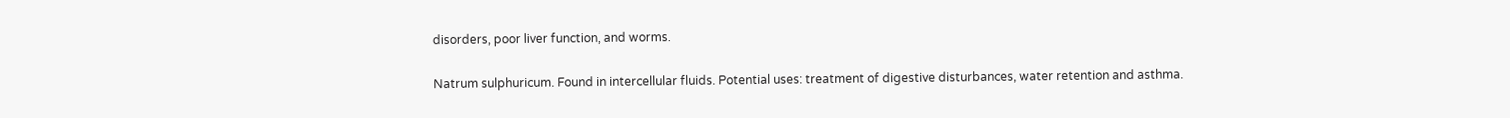disorders, poor liver function, and worms.

Natrum sulphuricum. Found in intercellular fluids. Potential uses: treatment of digestive disturbances, water retention and asthma.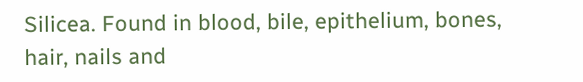Silicea. Found in blood, bile, epithelium, bones, hair, nails and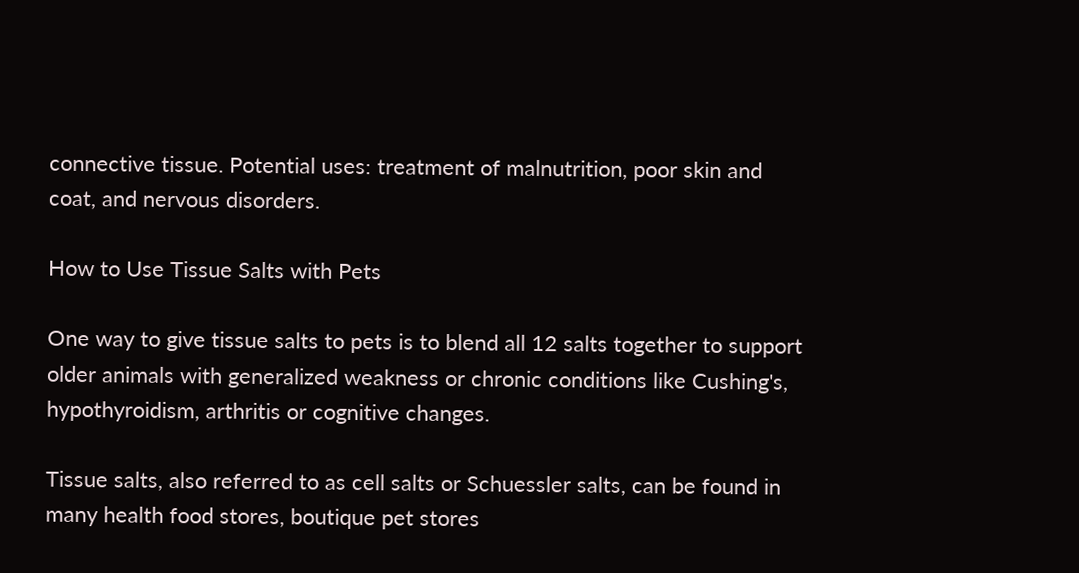connective tissue. Potential uses: treatment of malnutrition, poor skin and coat, and nervous disorders.

How to Use Tissue Salts with Pets

One way to give tissue salts to pets is to blend all 12 salts together to support older animals with generalized weakness or chronic conditions like Cushing's, hypothyroidism, arthritis or cognitive changes.

Tissue salts, also referred to as cell salts or Schuessler salts, can be found in many health food stores, boutique pet stores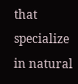that specialize in natural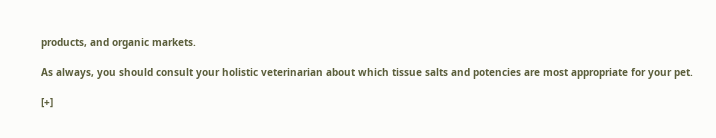products, and organic markets.

As always, you should consult your holistic veterinarian about which tissue salts and potencies are most appropriate for your pet.

[+]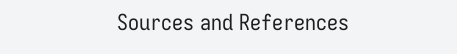Sources and References